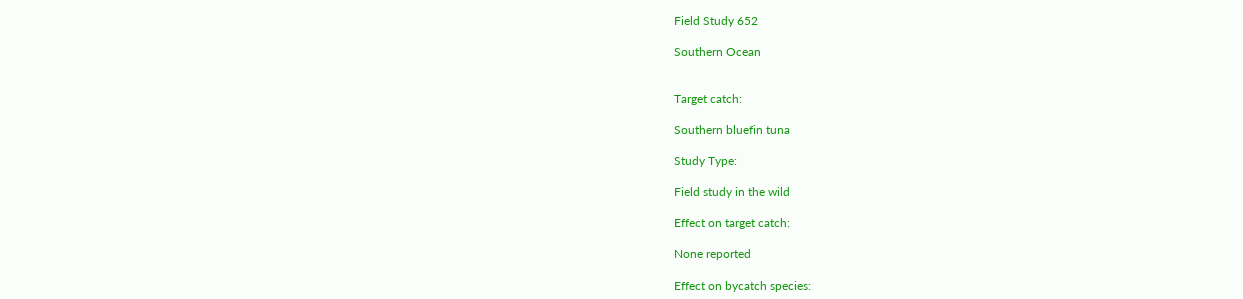Field Study 652

Southern Ocean


Target catch:

Southern bluefin tuna

Study Type:

Field study in the wild

Effect on target catch:

None reported

Effect on bycatch species: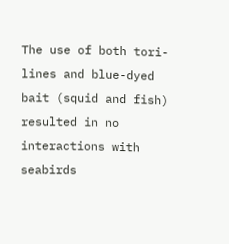The use of both tori-lines and blue-dyed bait (squid and fish) resulted in no interactions with seabirds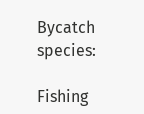Bycatch species:

Fishing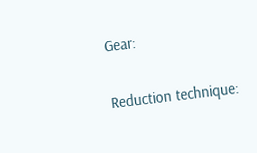Gear:

Reduction technique: